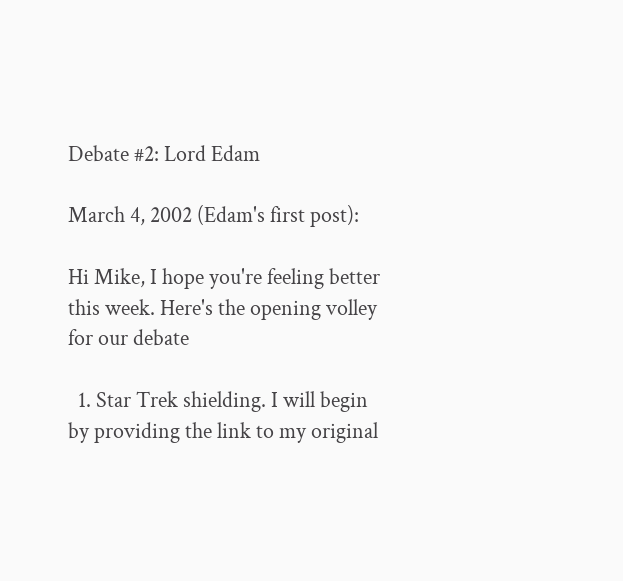Debate #2: Lord Edam

March 4, 2002 (Edam's first post):

Hi Mike, I hope you're feeling better this week. Here's the opening volley for our debate

  1. Star Trek shielding. I will begin by providing the link to my original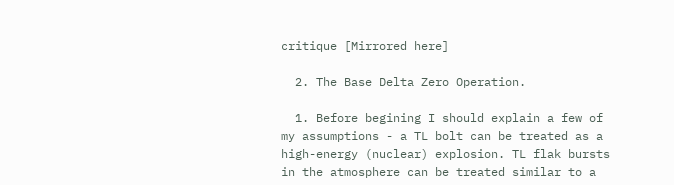critique [Mirrored here]

  2. The Base Delta Zero Operation.

  1. Before begining I should explain a few of my assumptions - a TL bolt can be treated as a high-energy (nuclear) explosion. TL flak bursts in the atmosphere can be treated similar to a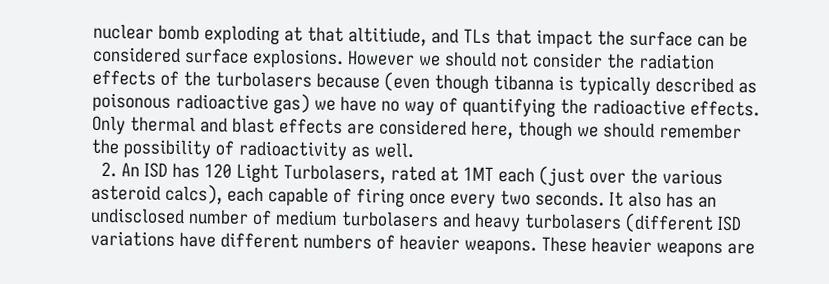nuclear bomb exploding at that altitiude, and TLs that impact the surface can be considered surface explosions. However we should not consider the radiation effects of the turbolasers because (even though tibanna is typically described as poisonous radioactive gas) we have no way of quantifying the radioactive effects. Only thermal and blast effects are considered here, though we should remember the possibility of radioactivity as well.
  2. An ISD has 120 Light Turbolasers, rated at 1MT each (just over the various asteroid calcs), each capable of firing once every two seconds. It also has an undisclosed number of medium turbolasers and heavy turbolasers (different ISD variations have different numbers of heavier weapons. These heavier weapons are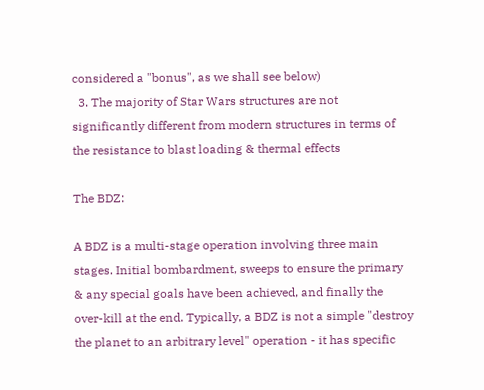considered a "bonus", as we shall see below)
  3. The majority of Star Wars structures are not significantly different from modern structures in terms of the resistance to blast loading & thermal effects

The BDZ:

A BDZ is a multi-stage operation involving three main stages. Initial bombardment, sweeps to ensure the primary & any special goals have been achieved, and finally the over-kill at the end. Typically, a BDZ is not a simple "destroy the planet to an arbitrary level" operation - it has specific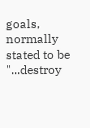goals, normally stated to be "...destroy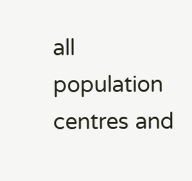all population centres and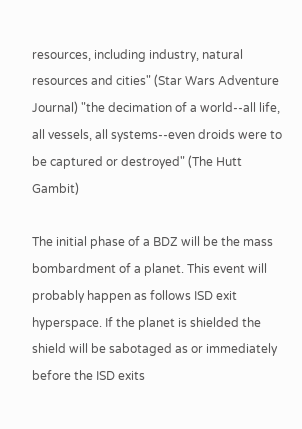resources, including industry, natural resources and cities" (Star Wars Adventure Journal) "the decimation of a world--all life, all vessels, all systems--even droids were to be captured or destroyed" (The Hutt Gambit)

The initial phase of a BDZ will be the mass bombardment of a planet. This event will probably happen as follows ISD exit hyperspace. If the planet is shielded the shield will be sabotaged as or immediately before the ISD exits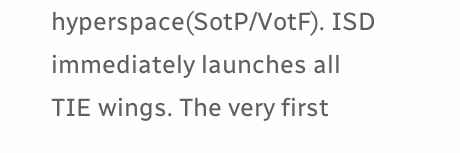hyperspace(SotP/VotF). ISD immediately launches all TIE wings. The very first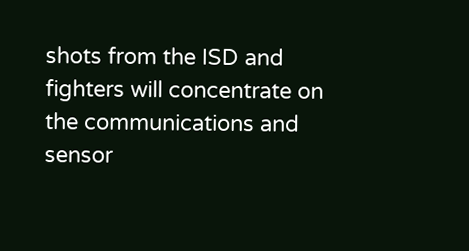shots from the ISD and fighters will concentrate on the communications and sensor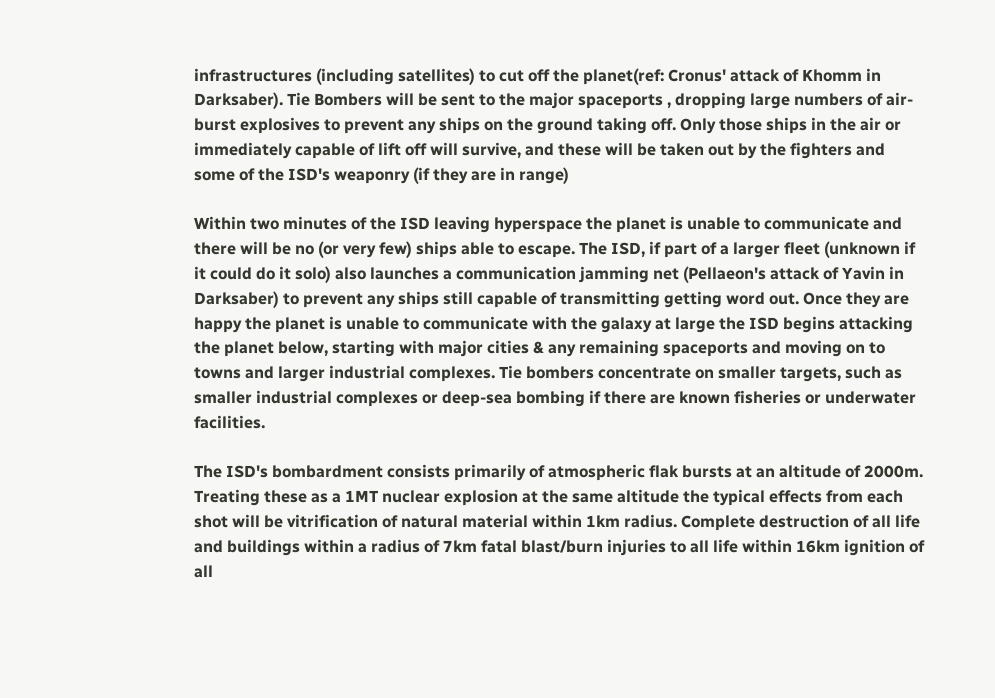infrastructures (including satellites) to cut off the planet(ref: Cronus' attack of Khomm in Darksaber). Tie Bombers will be sent to the major spaceports , dropping large numbers of air-burst explosives to prevent any ships on the ground taking off. Only those ships in the air or immediately capable of lift off will survive, and these will be taken out by the fighters and some of the ISD's weaponry (if they are in range)

Within two minutes of the ISD leaving hyperspace the planet is unable to communicate and there will be no (or very few) ships able to escape. The ISD, if part of a larger fleet (unknown if it could do it solo) also launches a communication jamming net (Pellaeon's attack of Yavin in Darksaber) to prevent any ships still capable of transmitting getting word out. Once they are happy the planet is unable to communicate with the galaxy at large the ISD begins attacking the planet below, starting with major cities & any remaining spaceports and moving on to towns and larger industrial complexes. Tie bombers concentrate on smaller targets, such as smaller industrial complexes or deep-sea bombing if there are known fisheries or underwater facilities.

The ISD's bombardment consists primarily of atmospheric flak bursts at an altitude of 2000m. Treating these as a 1MT nuclear explosion at the same altitude the typical effects from each shot will be vitrification of natural material within 1km radius. Complete destruction of all life and buildings within a radius of 7km fatal blast/burn injuries to all life within 16km ignition of all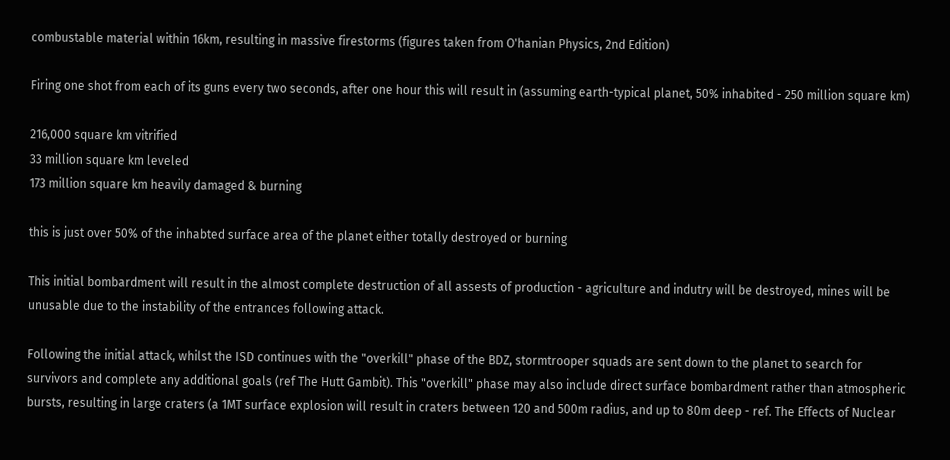combustable material within 16km, resulting in massive firestorms (figures taken from O'hanian Physics, 2nd Edition)

Firing one shot from each of its guns every two seconds, after one hour this will result in (assuming earth-typical planet, 50% inhabited - 250 million square km)

216,000 square km vitrified
33 million square km leveled
173 million square km heavily damaged & burning

this is just over 50% of the inhabted surface area of the planet either totally destroyed or burning

This initial bombardment will result in the almost complete destruction of all assests of production - agriculture and indutry will be destroyed, mines will be unusable due to the instability of the entrances following attack.

Following the initial attack, whilst the ISD continues with the "overkill" phase of the BDZ, stormtrooper squads are sent down to the planet to search for survivors and complete any additional goals (ref The Hutt Gambit). This "overkill" phase may also include direct surface bombardment rather than atmospheric bursts, resulting in large craters (a 1MT surface explosion will result in craters between 120 and 500m radius, and up to 80m deep - ref. The Effects of Nuclear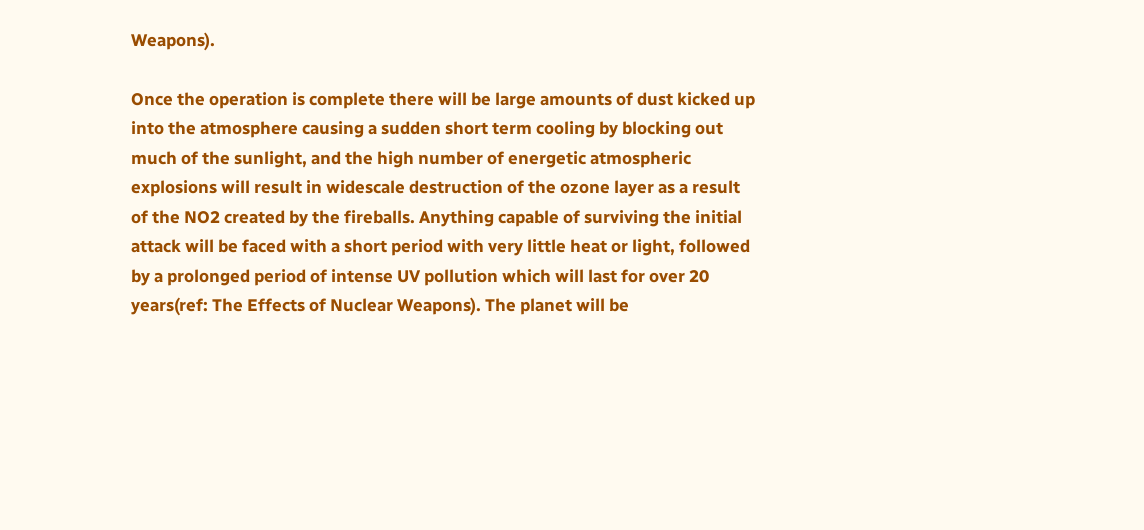Weapons).

Once the operation is complete there will be large amounts of dust kicked up into the atmosphere causing a sudden short term cooling by blocking out much of the sunlight, and the high number of energetic atmospheric explosions will result in widescale destruction of the ozone layer as a result of the NO2 created by the fireballs. Anything capable of surviving the initial attack will be faced with a short period with very little heat or light, followed by a prolonged period of intense UV pollution which will last for over 20 years(ref: The Effects of Nuclear Weapons). The planet will be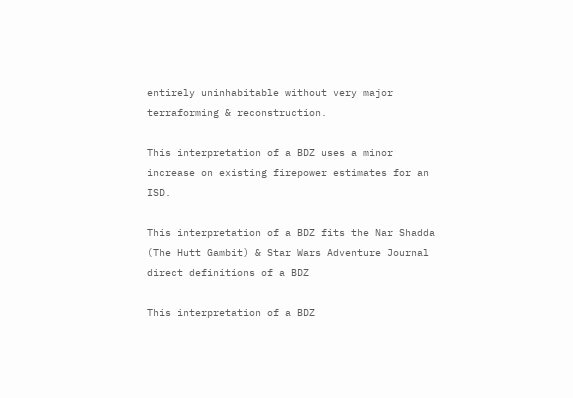entirely uninhabitable without very major terraforming & reconstruction.

This interpretation of a BDZ uses a minor increase on existing firepower estimates for an ISD.

This interpretation of a BDZ fits the Nar Shadda (The Hutt Gambit) & Star Wars Adventure Journal direct definitions of a BDZ

This interpretation of a BDZ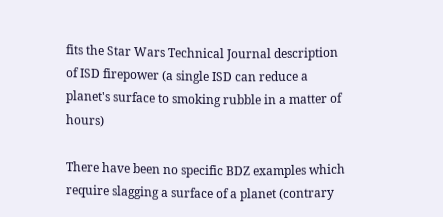fits the Star Wars Technical Journal description of ISD firepower (a single ISD can reduce a planet's surface to smoking rubble in a matter of hours)

There have been no specific BDZ examples which require slagging a surface of a planet (contrary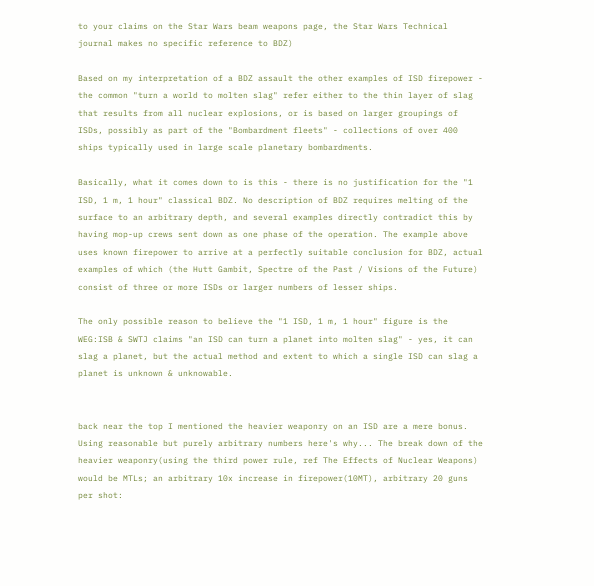to your claims on the Star Wars beam weapons page, the Star Wars Technical journal makes no specific reference to BDZ)

Based on my interpretation of a BDZ assault the other examples of ISD firepower - the common "turn a world to molten slag" refer either to the thin layer of slag that results from all nuclear explosions, or is based on larger groupings of ISDs, possibly as part of the "Bombardment fleets" - collections of over 400 ships typically used in large scale planetary bombardments.

Basically, what it comes down to is this - there is no justification for the "1 ISD, 1 m, 1 hour" classical BDZ. No description of BDZ requires melting of the surface to an arbitrary depth, and several examples directly contradict this by having mop-up crews sent down as one phase of the operation. The example above uses known firepower to arrive at a perfectly suitable conclusion for BDZ, actual examples of which (the Hutt Gambit, Spectre of the Past / Visions of the Future) consist of three or more ISDs or larger numbers of lesser ships.

The only possible reason to believe the "1 ISD, 1 m, 1 hour" figure is the WEG:ISB & SWTJ claims "an ISD can turn a planet into molten slag" - yes, it can slag a planet, but the actual method and extent to which a single ISD can slag a planet is unknown & unknowable.


back near the top I mentioned the heavier weaponry on an ISD are a mere bonus. Using reasonable but purely arbitrary numbers here's why... The break down of the heavier weaponry(using the third power rule, ref The Effects of Nuclear Weapons) would be MTLs; an arbitrary 10x increase in firepower(10MT), arbitrary 20 guns per shot: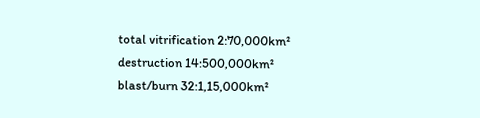total vitrification 2:70,000km²
destruction 14:500,000km²
blast/burn 32:1,15,000km²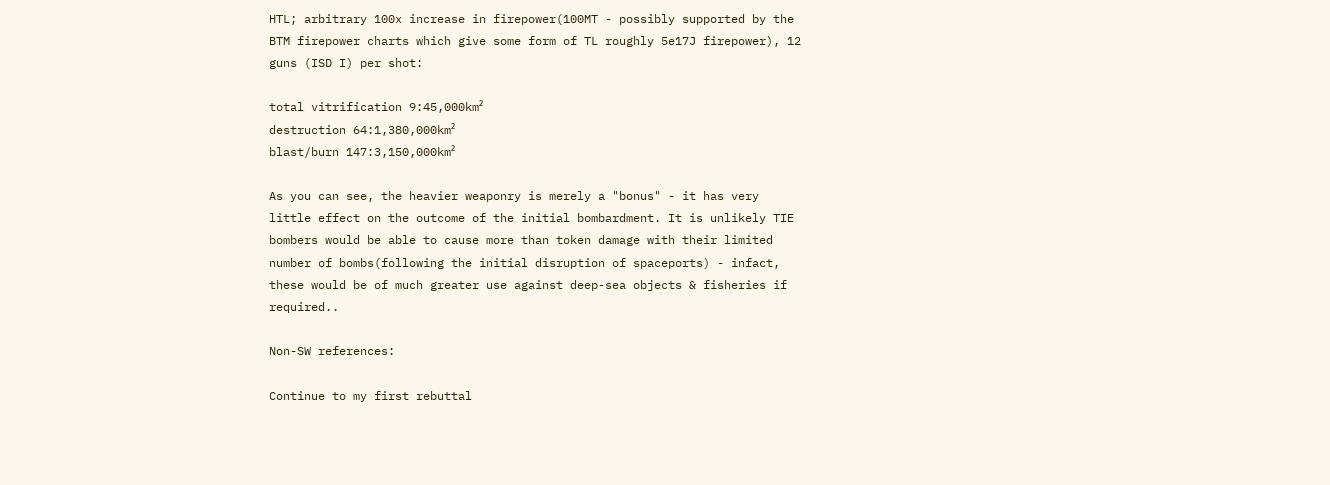HTL; arbitrary 100x increase in firepower(100MT - possibly supported by the BTM firepower charts which give some form of TL roughly 5e17J firepower), 12 guns (ISD I) per shot:

total vitrification 9:45,000km²
destruction 64:1,380,000km²
blast/burn 147:3,150,000km²

As you can see, the heavier weaponry is merely a "bonus" - it has very little effect on the outcome of the initial bombardment. It is unlikely TIE bombers would be able to cause more than token damage with their limited number of bombs(following the initial disruption of spaceports) - infact, these would be of much greater use against deep-sea objects & fisheries if required..

Non-SW references:

Continue to my first rebuttal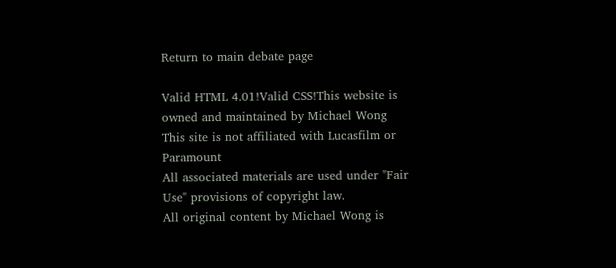Return to main debate page

Valid HTML 4.01!Valid CSS!This website is owned and maintained by Michael Wong
This site is not affiliated with Lucasfilm or Paramount
All associated materials are used under "Fair Use" provisions of copyright law.
All original content by Michael Wong is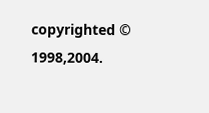copyrighted © 1998,2004.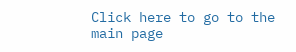Click here to go to the main page